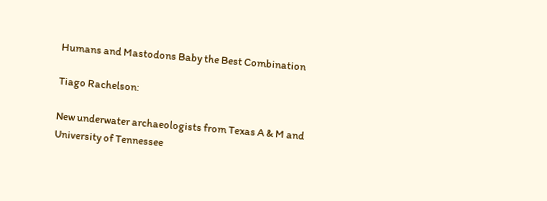Humans and Mastodons Baby the Best Combination

Tiago Rachelson:

New underwater archaeologists from Texas A & M and University of Tennessee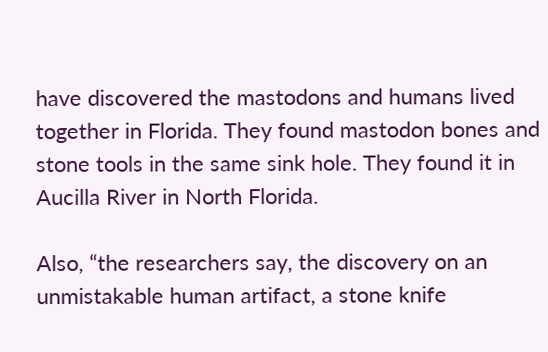have discovered the mastodons and humans lived together in Florida. They found mastodon bones and stone tools in the same sink hole. They found it in Aucilla River in North Florida.

Also, “the researchers say, the discovery on an unmistakable human artifact, a stone knife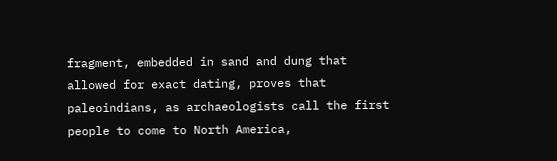fragment, embedded in sand and dung that allowed for exact dating, proves that paleoindians, as archaeologists call the first people to come to North America,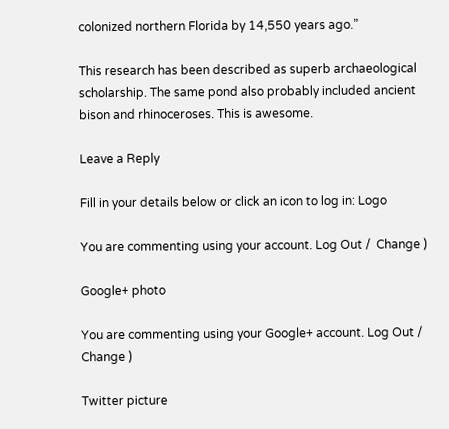colonized northern Florida by 14,550 years ago.”

This research has been described as superb archaeological scholarship. The same pond also probably included ancient bison and rhinoceroses. This is awesome.

Leave a Reply

Fill in your details below or click an icon to log in: Logo

You are commenting using your account. Log Out /  Change )

Google+ photo

You are commenting using your Google+ account. Log Out /  Change )

Twitter picture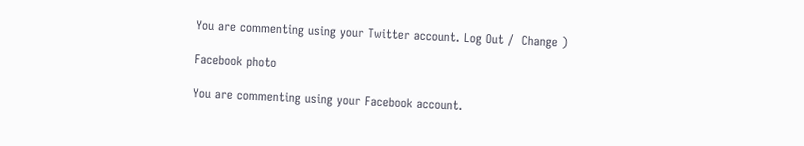You are commenting using your Twitter account. Log Out /  Change )

Facebook photo

You are commenting using your Facebook account.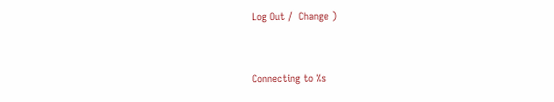Log Out /  Change )


Connecting to %s